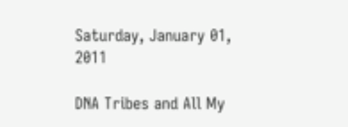Saturday, January 01, 2011

DNA Tribes and All My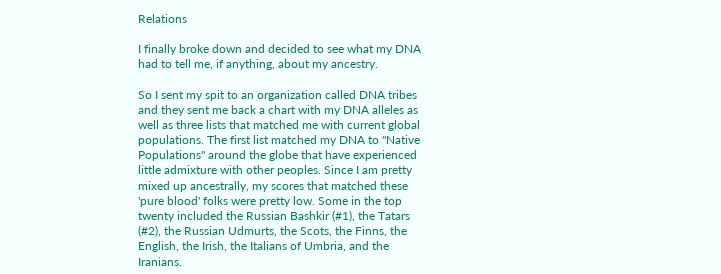Relations

I finally broke down and decided to see what my DNA had to tell me, if anything, about my ancestry.

So I sent my spit to an organization called DNA tribes and they sent me back a chart with my DNA alleles as well as three lists that matched me with current global populations. The first list matched my DNA to "Native Populations" around the globe that have experienced little admixture with other peoples. Since I am pretty mixed up ancestrally, my scores that matched these 'pure blood' folks were pretty low. Some in the top twenty included the Russian Bashkir (#1), the Tatars (#2), the Russian Udmurts, the Scots, the Finns, the English, the Irish, the Italians of Umbria, and the Iranians.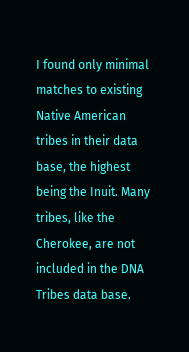I found only minimal matches to existing Native American tribes in their data base, the highest being the Inuit. Many tribes, like the Cherokee, are not included in the DNA Tribes data base.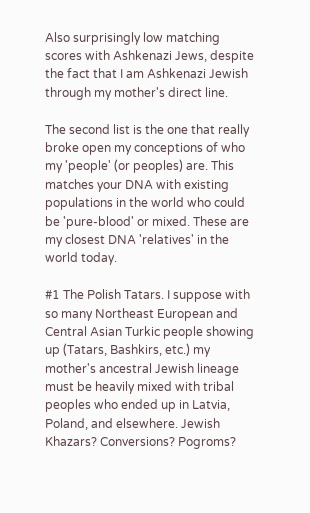Also surprisingly low matching scores with Ashkenazi Jews, despite the fact that I am Ashkenazi Jewish through my mother's direct line.

The second list is the one that really broke open my conceptions of who my 'people' (or peoples) are. This matches your DNA with existing populations in the world who could be 'pure-blood' or mixed. These are my closest DNA 'relatives' in the world today.

#1 The Polish Tatars. I suppose with so many Northeast European and Central Asian Turkic people showing up (Tatars, Bashkirs, etc.) my mother's ancestral Jewish lineage must be heavily mixed with tribal peoples who ended up in Latvia, Poland, and elsewhere. Jewish Khazars? Conversions? Pogroms?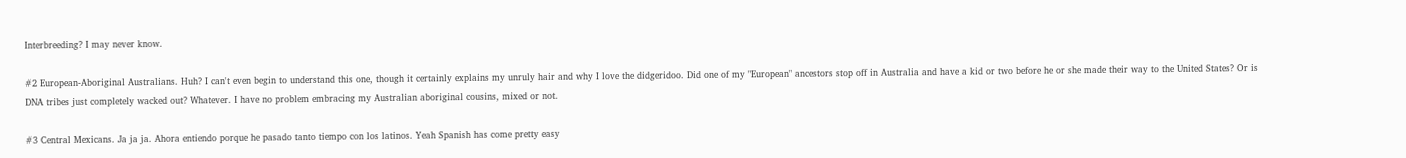Interbreeding? I may never know.

#2 European-Aboriginal Australians. Huh? I can't even begin to understand this one, though it certainly explains my unruly hair and why I love the didgeridoo. Did one of my "European" ancestors stop off in Australia and have a kid or two before he or she made their way to the United States? Or is DNA tribes just completely wacked out? Whatever. I have no problem embracing my Australian aboriginal cousins, mixed or not.

#3 Central Mexicans. Ja ja ja. Ahora entiendo porque he pasado tanto tiempo con los latinos. Yeah Spanish has come pretty easy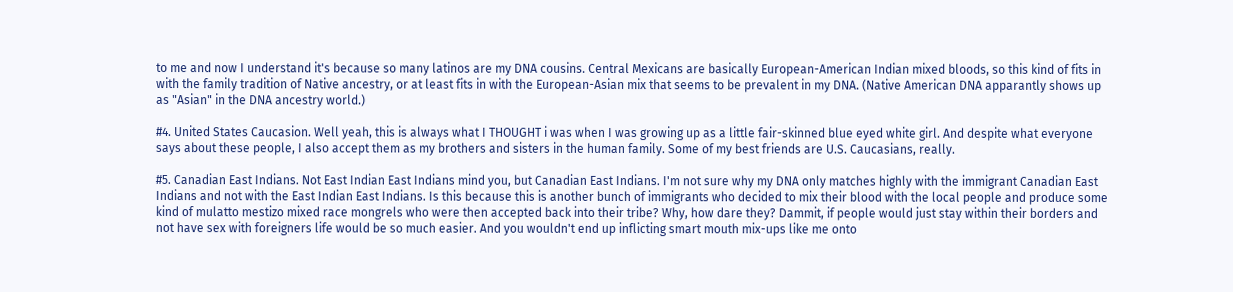to me and now I understand it's because so many latinos are my DNA cousins. Central Mexicans are basically European-American Indian mixed bloods, so this kind of fits in with the family tradition of Native ancestry, or at least fits in with the European-Asian mix that seems to be prevalent in my DNA. (Native American DNA apparantly shows up as "Asian" in the DNA ancestry world.)

#4. United States Caucasion. Well yeah, this is always what I THOUGHT i was when I was growing up as a little fair-skinned blue eyed white girl. And despite what everyone says about these people, I also accept them as my brothers and sisters in the human family. Some of my best friends are U.S. Caucasians, really.

#5. Canadian East Indians. Not East Indian East Indians mind you, but Canadian East Indians. I'm not sure why my DNA only matches highly with the immigrant Canadian East Indians and not with the East Indian East Indians. Is this because this is another bunch of immigrants who decided to mix their blood with the local people and produce some kind of mulatto mestizo mixed race mongrels who were then accepted back into their tribe? Why, how dare they? Dammit, if people would just stay within their borders and not have sex with foreigners life would be so much easier. And you wouldn't end up inflicting smart mouth mix-ups like me onto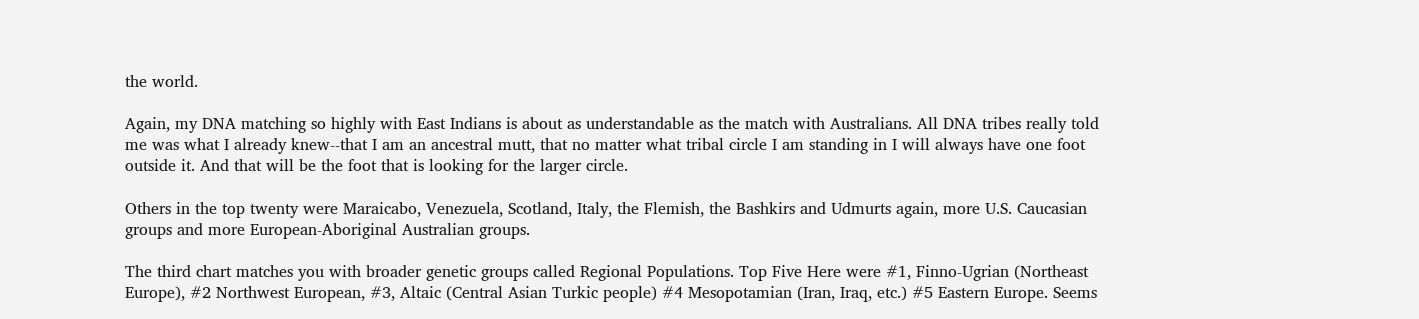the world.

Again, my DNA matching so highly with East Indians is about as understandable as the match with Australians. All DNA tribes really told me was what I already knew--that I am an ancestral mutt, that no matter what tribal circle I am standing in I will always have one foot outside it. And that will be the foot that is looking for the larger circle.

Others in the top twenty were Maraicabo, Venezuela, Scotland, Italy, the Flemish, the Bashkirs and Udmurts again, more U.S. Caucasian groups and more European-Aboriginal Australian groups.

The third chart matches you with broader genetic groups called Regional Populations. Top Five Here were #1, Finno-Ugrian (Northeast Europe), #2 Northwest European, #3, Altaic (Central Asian Turkic people) #4 Mesopotamian (Iran, Iraq, etc.) #5 Eastern Europe. Seems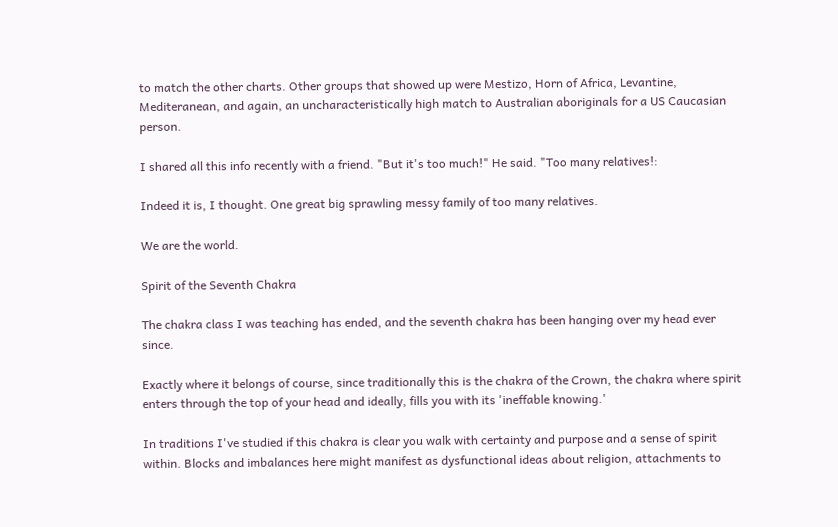to match the other charts. Other groups that showed up were Mestizo, Horn of Africa, Levantine, Mediteranean, and again, an uncharacteristically high match to Australian aboriginals for a US Caucasian person.

I shared all this info recently with a friend. "But it's too much!" He said. "Too many relatives!:

Indeed it is, I thought. One great big sprawling messy family of too many relatives.

We are the world.

Spirit of the Seventh Chakra

The chakra class I was teaching has ended, and the seventh chakra has been hanging over my head ever since.

Exactly where it belongs of course, since traditionally this is the chakra of the Crown, the chakra where spirit enters through the top of your head and ideally, fills you with its 'ineffable knowing.'

In traditions I've studied if this chakra is clear you walk with certainty and purpose and a sense of spirit within. Blocks and imbalances here might manifest as dysfunctional ideas about religion, attachments to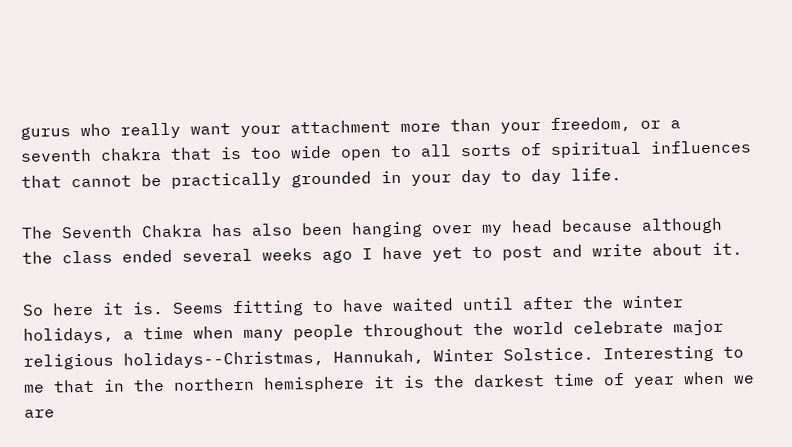gurus who really want your attachment more than your freedom, or a seventh chakra that is too wide open to all sorts of spiritual influences that cannot be practically grounded in your day to day life.

The Seventh Chakra has also been hanging over my head because although the class ended several weeks ago I have yet to post and write about it.

So here it is. Seems fitting to have waited until after the winter holidays, a time when many people throughout the world celebrate major religious holidays--Christmas, Hannukah, Winter Solstice. Interesting to me that in the northern hemisphere it is the darkest time of year when we are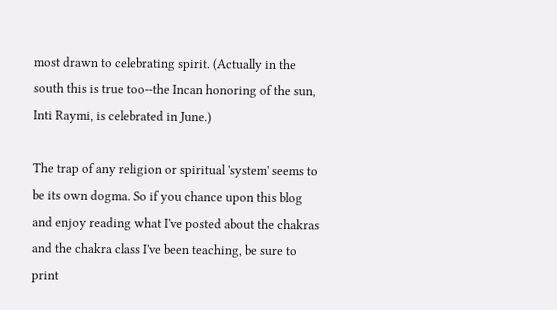most drawn to celebrating spirit. (Actually in the south this is true too--the Incan honoring of the sun, Inti Raymi, is celebrated in June.)

The trap of any religion or spiritual 'system' seems to be its own dogma. So if you chance upon this blog and enjoy reading what I've posted about the chakras and the chakra class I've been teaching, be sure to print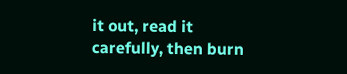it out, read it carefully, then burn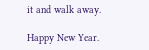it and walk away.

Happy New Year.